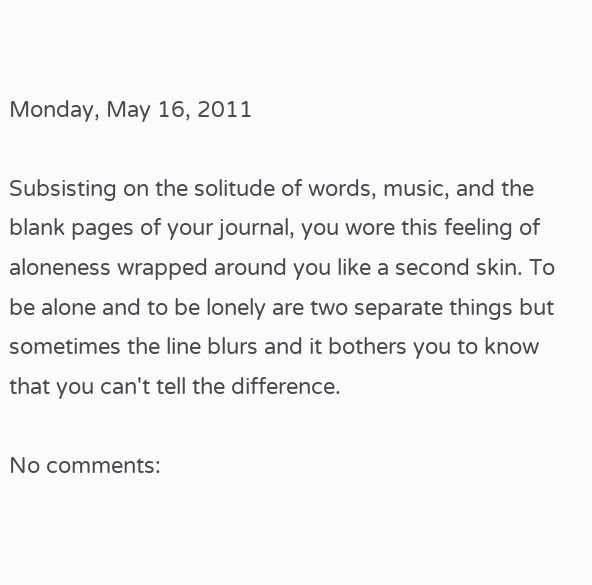Monday, May 16, 2011

Subsisting on the solitude of words, music, and the blank pages of your journal, you wore this feeling of aloneness wrapped around you like a second skin. To be alone and to be lonely are two separate things but sometimes the line blurs and it bothers you to know that you can't tell the difference.

No comments: